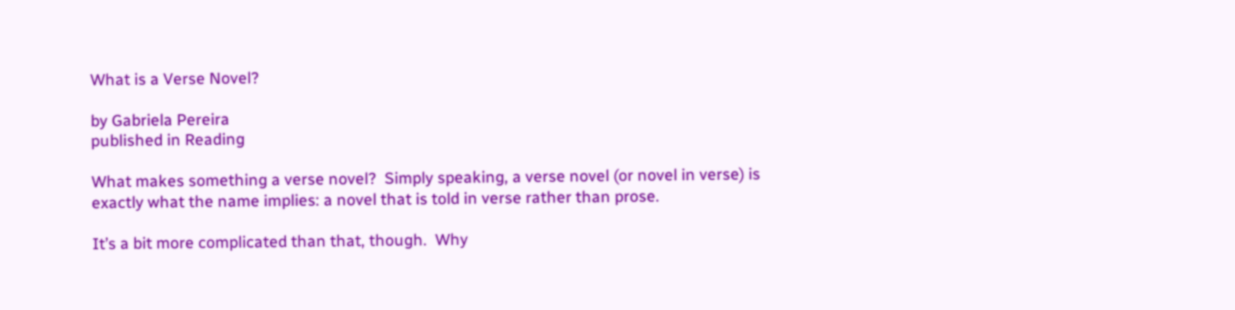What is a Verse Novel?

by Gabriela Pereira
published in Reading

What makes something a verse novel?  Simply speaking, a verse novel (or novel in verse) is exactly what the name implies: a novel that is told in verse rather than prose.

It’s a bit more complicated than that, though.  Why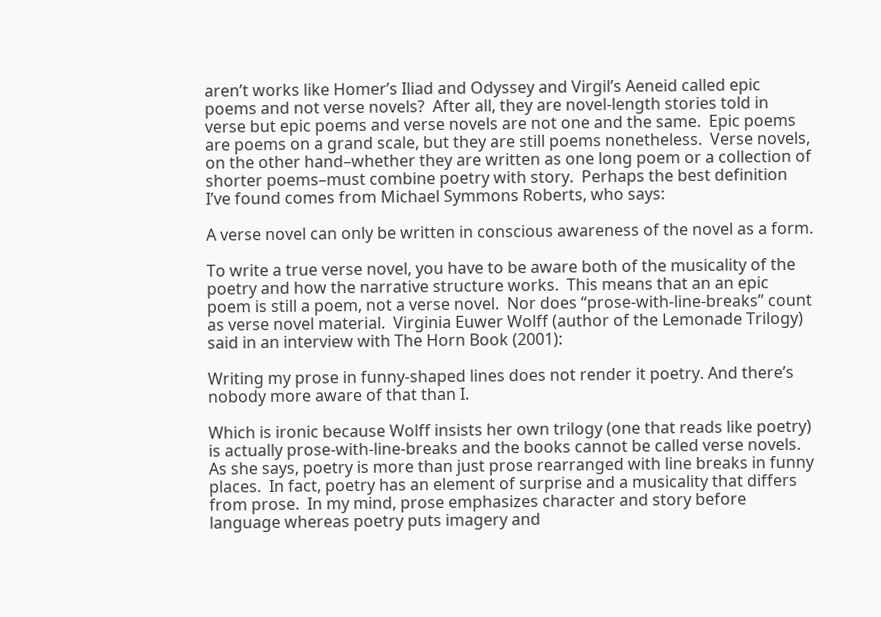aren’t works like Homer’s Iliad and Odyssey and Virgil’s Aeneid called epic poems and not verse novels?  After all, they are novel-length stories told in verse but epic poems and verse novels are not one and the same.  Epic poems are poems on a grand scale, but they are still poems nonetheless.  Verse novels, on the other hand–whether they are written as one long poem or a collection of shorter poems–must combine poetry with story.  Perhaps the best definition I’ve found comes from Michael Symmons Roberts, who says:

A verse novel can only be written in conscious awareness of the novel as a form.

To write a true verse novel, you have to be aware both of the musicality of the poetry and how the narrative structure works.  This means that an an epic poem is still a poem, not a verse novel.  Nor does “prose-with-line-breaks” count as verse novel material.  Virginia Euwer Wolff (author of the Lemonade Trilogy) said in an interview with The Horn Book (2001):

Writing my prose in funny-shaped lines does not render it poetry. And there’s nobody more aware of that than I.

Which is ironic because Wolff insists her own trilogy (one that reads like poetry) is actually prose-with-line-breaks and the books cannot be called verse novels.  As she says, poetry is more than just prose rearranged with line breaks in funny places.  In fact, poetry has an element of surprise and a musicality that differs from prose.  In my mind, prose emphasizes character and story before language whereas poetry puts imagery and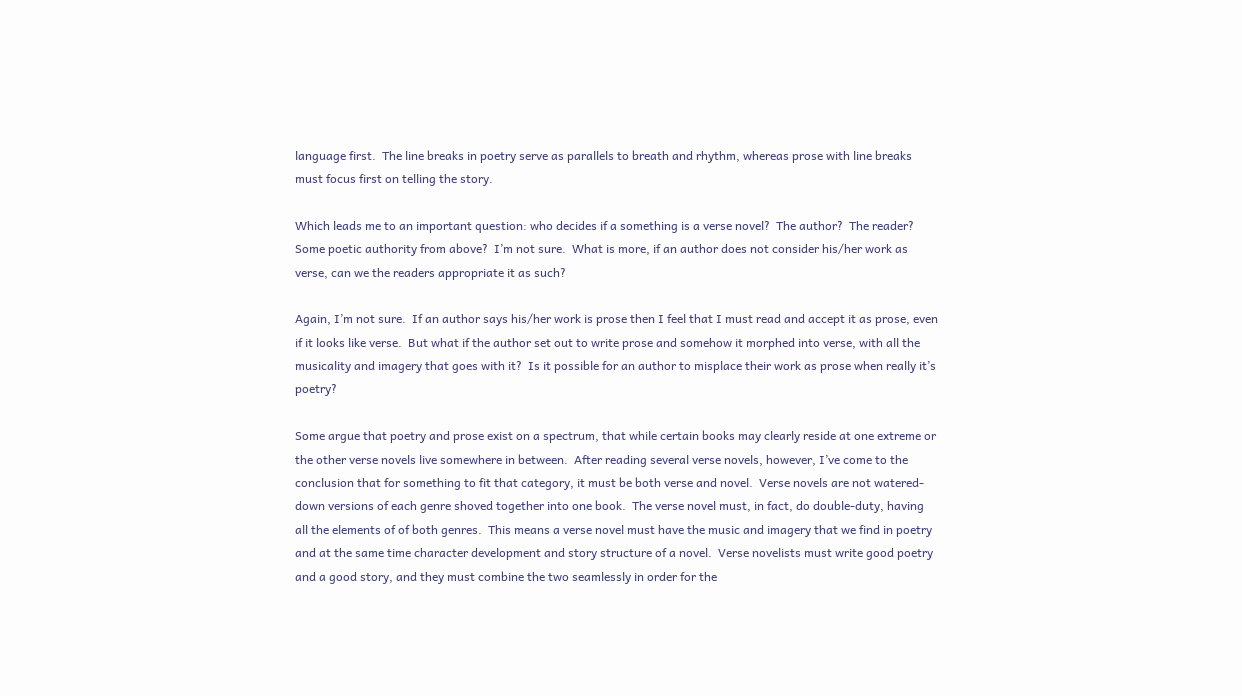language first.  The line breaks in poetry serve as parallels to breath and rhythm, whereas prose with line breaks must focus first on telling the story.

Which leads me to an important question: who decides if a something is a verse novel?  The author?  The reader?  Some poetic authority from above?  I’m not sure.  What is more, if an author does not consider his/her work as verse, can we the readers appropriate it as such?

Again, I’m not sure.  If an author says his/her work is prose then I feel that I must read and accept it as prose, even if it looks like verse.  But what if the author set out to write prose and somehow it morphed into verse, with all the musicality and imagery that goes with it?  Is it possible for an author to misplace their work as prose when really it’s poetry?

Some argue that poetry and prose exist on a spectrum, that while certain books may clearly reside at one extreme or the other verse novels live somewhere in between.  After reading several verse novels, however, I’ve come to the conclusion that for something to fit that category, it must be both verse and novel.  Verse novels are not watered-down versions of each genre shoved together into one book.  The verse novel must, in fact, do double-duty, having all the elements of of both genres.  This means a verse novel must have the music and imagery that we find in poetry and at the same time character development and story structure of a novel.  Verse novelists must write good poetry and a good story, and they must combine the two seamlessly in order for the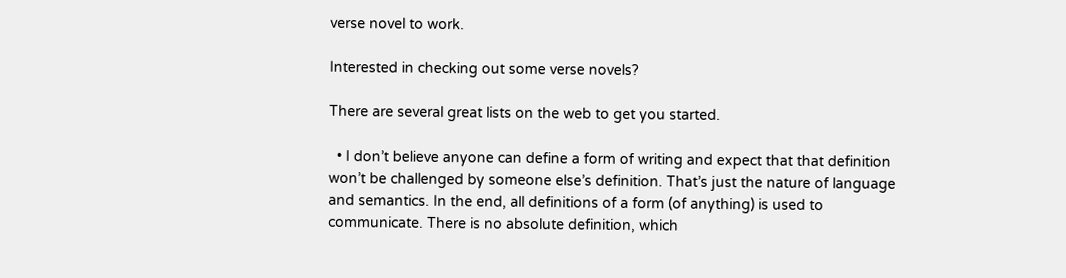verse novel to work.

Interested in checking out some verse novels?

There are several great lists on the web to get you started.

  • I don’t believe anyone can define a form of writing and expect that that definition won’t be challenged by someone else’s definition. That’s just the nature of language and semantics. In the end, all definitions of a form (of anything) is used to communicate. There is no absolute definition, which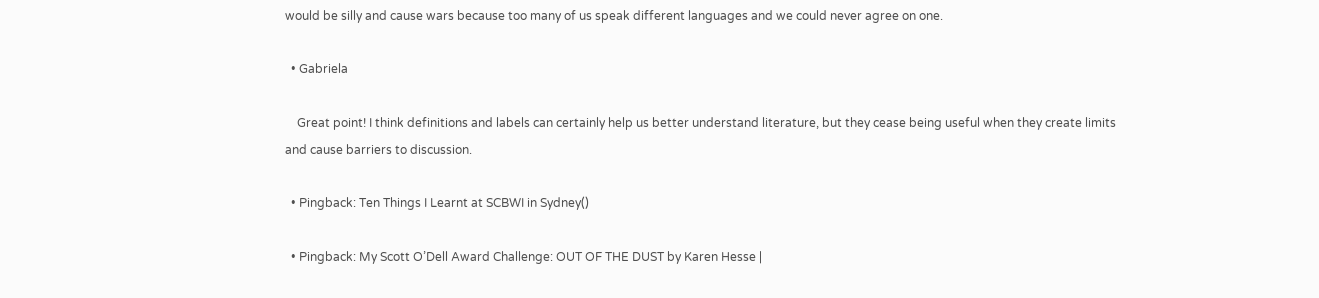would be silly and cause wars because too many of us speak different languages and we could never agree on one.

  • Gabriela

    Great point! I think definitions and labels can certainly help us better understand literature, but they cease being useful when they create limits and cause barriers to discussion.

  • Pingback: Ten Things I Learnt at SCBWI in Sydney()

  • Pingback: My Scott O’Dell Award Challenge: OUT OF THE DUST by Karen Hesse |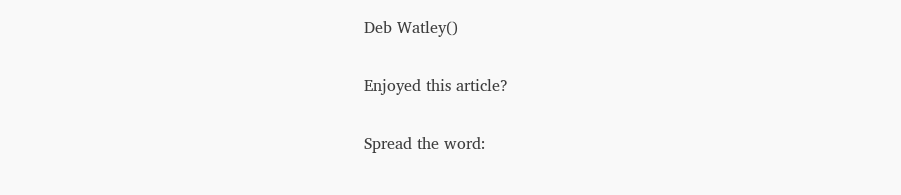Deb Watley()

Enjoyed this article?

Spread the word: